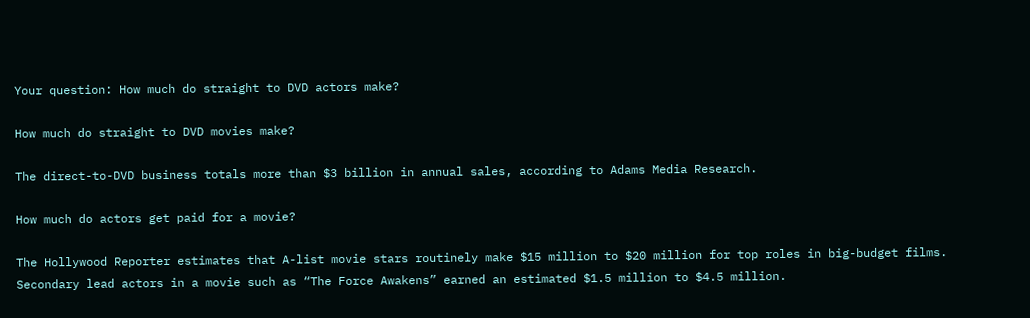Your question: How much do straight to DVD actors make?

How much do straight to DVD movies make?

The direct-to-DVD business totals more than $3 billion in annual sales, according to Adams Media Research.

How much do actors get paid for a movie?

The Hollywood Reporter estimates that A-list movie stars routinely make $15 million to $20 million for top roles in big-budget films. Secondary lead actors in a movie such as “The Force Awakens” earned an estimated $1.5 million to $4.5 million.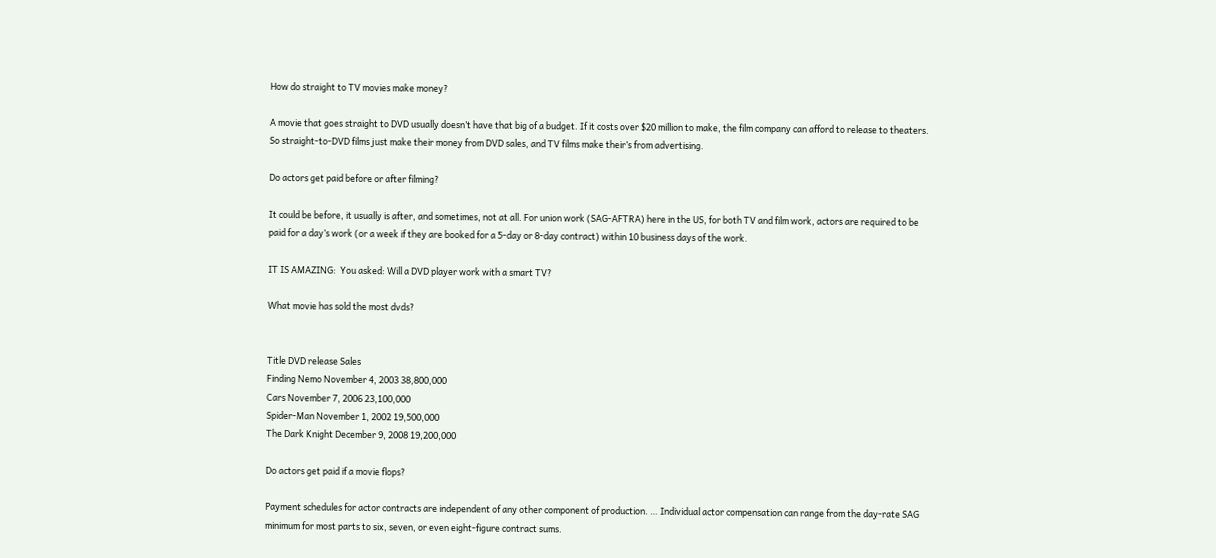How do straight to TV movies make money?

A movie that goes straight to DVD usually doesn’t have that big of a budget. If it costs over $20 million to make, the film company can afford to release to theaters. So straight-to-DVD films just make their money from DVD sales, and TV films make their’s from advertising.

Do actors get paid before or after filming?

It could be before, it usually is after, and sometimes, not at all. For union work (SAG-AFTRA) here in the US, for both TV and film work, actors are required to be paid for a day’s work (or a week if they are booked for a 5-day or 8-day contract) within 10 business days of the work.

IT IS AMAZING:  You asked: Will a DVD player work with a smart TV?

What movie has sold the most dvds?


Title DVD release Sales
Finding Nemo November 4, 2003 38,800,000
Cars November 7, 2006 23,100,000
Spider-Man November 1, 2002 19,500,000
The Dark Knight December 9, 2008 19,200,000

Do actors get paid if a movie flops?

Payment schedules for actor contracts are independent of any other component of production. … Individual actor compensation can range from the day-rate SAG minimum for most parts to six, seven, or even eight-figure contract sums.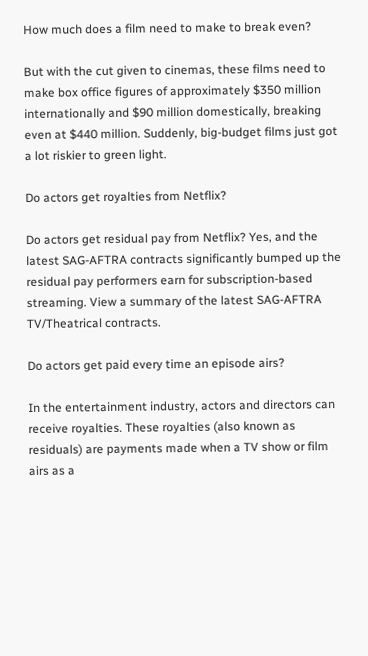How much does a film need to make to break even?

But with the cut given to cinemas, these films need to make box office figures of approximately $350 million internationally and $90 million domestically, breaking even at $440 million. Suddenly, big-budget films just got a lot riskier to green light.

Do actors get royalties from Netflix?

Do actors get residual pay from Netflix? Yes, and the latest SAG-AFTRA contracts significantly bumped up the residual pay performers earn for subscription-based streaming. View a summary of the latest SAG-AFTRA TV/Theatrical contracts.

Do actors get paid every time an episode airs?

In the entertainment industry, actors and directors can receive royalties. These royalties (also known as residuals) are payments made when a TV show or film airs as a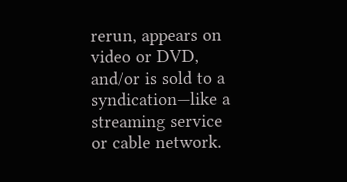rerun, appears on video or DVD, and/or is sold to a syndication—like a streaming service or cable network.